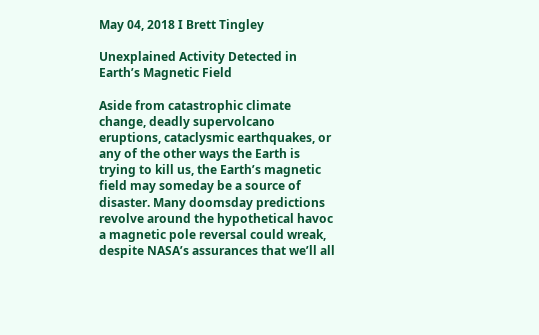May 04, 2018 I Brett Tingley

Unexplained Activity Detected in Earth’s Magnetic Field

Aside from catastrophic climate change, deadly supervolcano eruptions, cataclysmic earthquakes, or any of the other ways the Earth is trying to kill us, the Earth’s magnetic field may someday be a source of disaster. Many doomsday predictions revolve around the hypothetical havoc a magnetic pole reversal could wreak, despite NASA’s assurances that we’ll all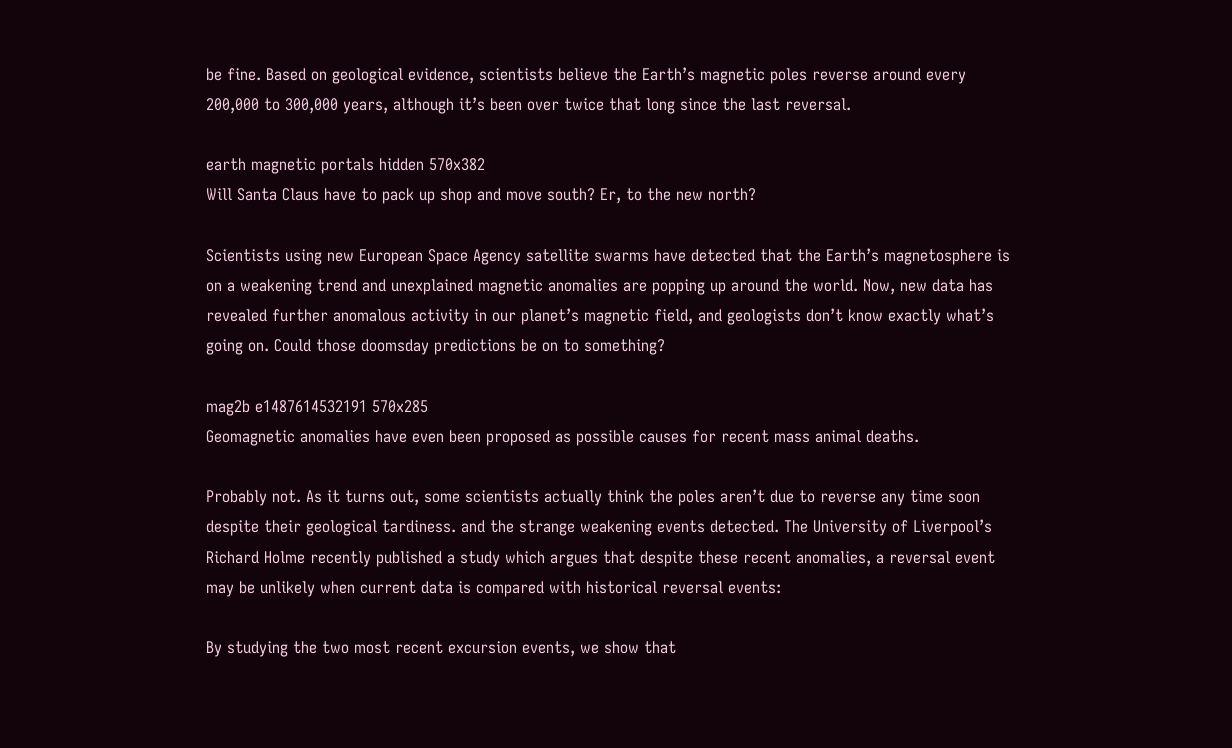be fine. Based on geological evidence, scientists believe the Earth’s magnetic poles reverse around every 200,000 to 300,000 years, although it’s been over twice that long since the last reversal.

earth magnetic portals hidden 570x382
Will Santa Claus have to pack up shop and move south? Er, to the new north?

Scientists using new European Space Agency satellite swarms have detected that the Earth’s magnetosphere is on a weakening trend and unexplained magnetic anomalies are popping up around the world. Now, new data has revealed further anomalous activity in our planet’s magnetic field, and geologists don’t know exactly what’s going on. Could those doomsday predictions be on to something?

mag2b e1487614532191 570x285
Geomagnetic anomalies have even been proposed as possible causes for recent mass animal deaths.

Probably not. As it turns out, some scientists actually think the poles aren’t due to reverse any time soon despite their geological tardiness. and the strange weakening events detected. The University of Liverpool’s Richard Holme recently published a study which argues that despite these recent anomalies, a reversal event may be unlikely when current data is compared with historical reversal events:

By studying the two most recent excursion events, we show that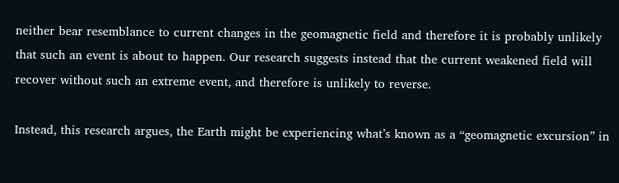neither bear resemblance to current changes in the geomagnetic field and therefore it is probably unlikely that such an event is about to happen. Our research suggests instead that the current weakened field will recover without such an extreme event, and therefore is unlikely to reverse.

Instead, this research argues, the Earth might be experiencing what’s known as a “geomagnetic excursion” in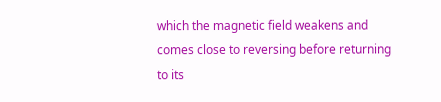which the magnetic field weakens and comes close to reversing before returning to its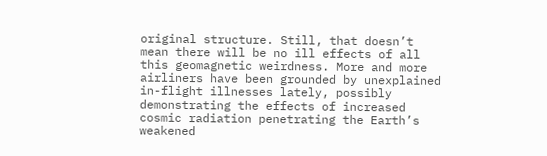original structure. Still, that doesn’t mean there will be no ill effects of all this geomagnetic weirdness. More and more airliners have been grounded by unexplained in-flight illnesses lately, possibly demonstrating the effects of increased cosmic radiation penetrating the Earth’s weakened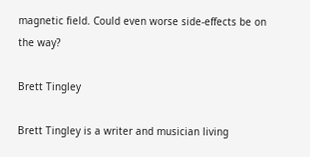magnetic field. Could even worse side-effects be on the way?

Brett Tingley

Brett Tingley is a writer and musician living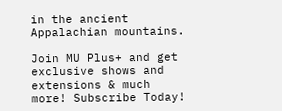in the ancient Appalachian mountains.

Join MU Plus+ and get exclusive shows and extensions & much more! Subscribe Today!